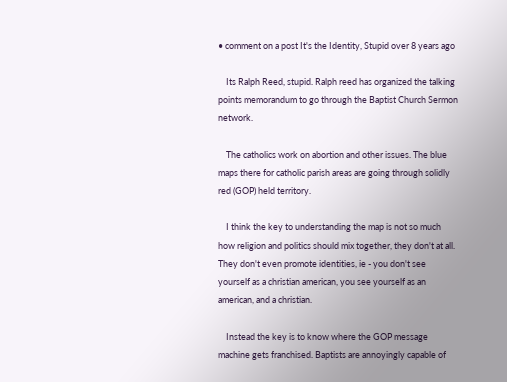• comment on a post It's the Identity, Stupid over 8 years ago

    Its Ralph Reed, stupid. Ralph reed has organized the talking points memorandum to go through the Baptist Church Sermon network.

    The catholics work on abortion and other issues. The blue maps there for catholic parish areas are going through solidly red (GOP) held territory.

    I think the key to understanding the map is not so much how religion and politics should mix together, they don't at all. They don't even promote identities, ie - you don't see yourself as a christian american, you see yourself as an american, and a christian.

    Instead the key is to know where the GOP message machine gets franchised. Baptists are annoyingly capable of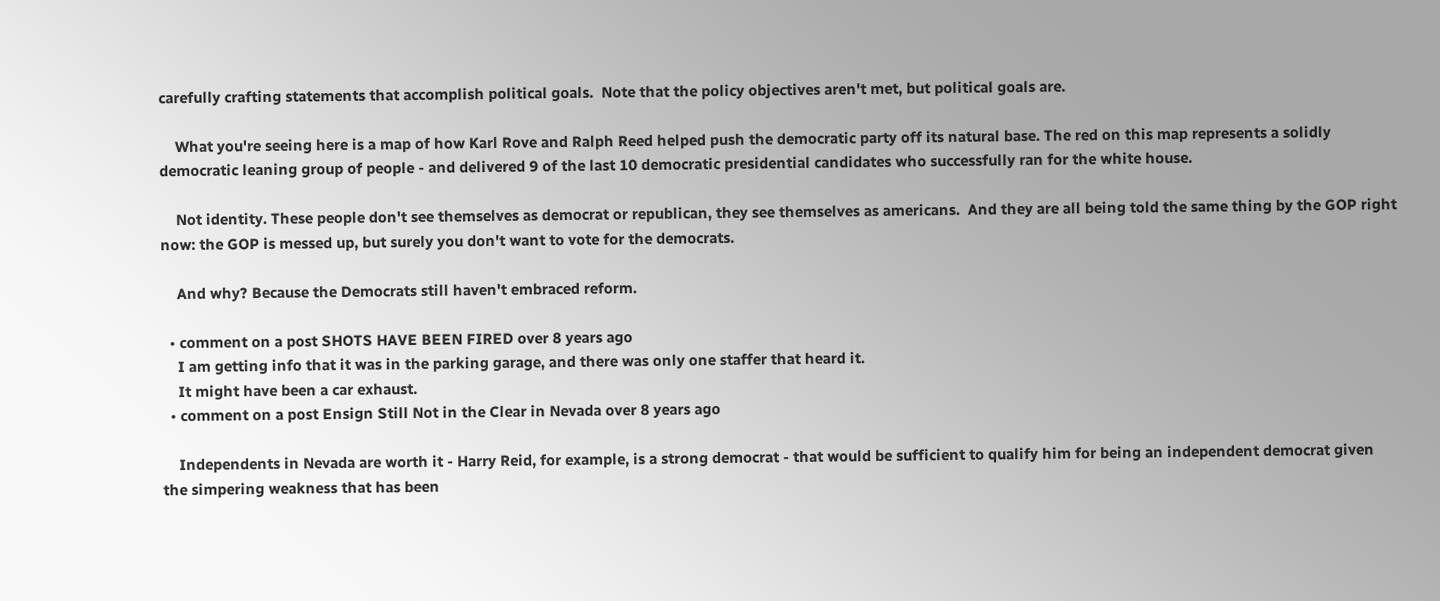carefully crafting statements that accomplish political goals.  Note that the policy objectives aren't met, but political goals are.

    What you're seeing here is a map of how Karl Rove and Ralph Reed helped push the democratic party off its natural base. The red on this map represents a solidly democratic leaning group of people - and delivered 9 of the last 10 democratic presidential candidates who successfully ran for the white house.

    Not identity. These people don't see themselves as democrat or republican, they see themselves as americans.  And they are all being told the same thing by the GOP right now: the GOP is messed up, but surely you don't want to vote for the democrats.

    And why? Because the Democrats still haven't embraced reform.

  • comment on a post SHOTS HAVE BEEN FIRED over 8 years ago
    I am getting info that it was in the parking garage, and there was only one staffer that heard it.
    It might have been a car exhaust.
  • comment on a post Ensign Still Not in the Clear in Nevada over 8 years ago

    Independents in Nevada are worth it - Harry Reid, for example, is a strong democrat - that would be sufficient to qualify him for being an independent democrat given the simpering weakness that has been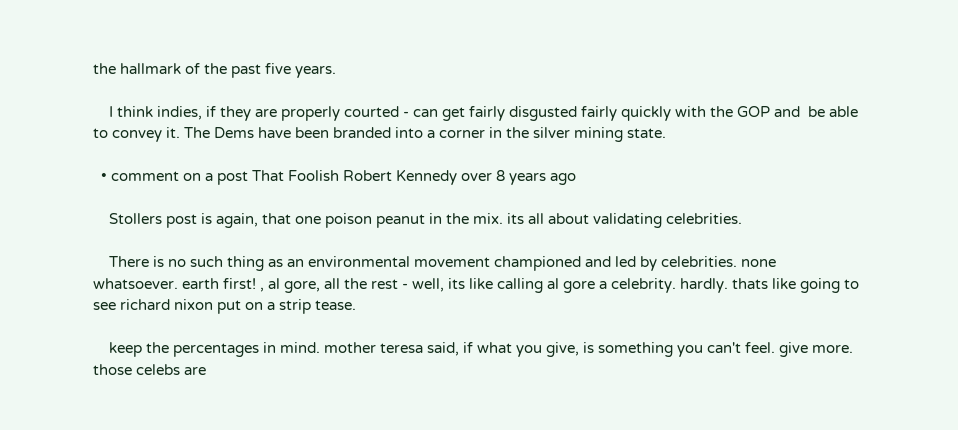the hallmark of the past five years.

    I think indies, if they are properly courted - can get fairly disgusted fairly quickly with the GOP and  be able to convey it. The Dems have been branded into a corner in the silver mining state.

  • comment on a post That Foolish Robert Kennedy over 8 years ago

    Stollers post is again, that one poison peanut in the mix. its all about validating celebrities.

    There is no such thing as an environmental movement championed and led by celebrities. none whatsoever. earth first! , al gore, all the rest - well, its like calling al gore a celebrity. hardly. thats like going to see richard nixon put on a strip tease.

    keep the percentages in mind. mother teresa said, if what you give, is something you can't feel. give more. those celebs are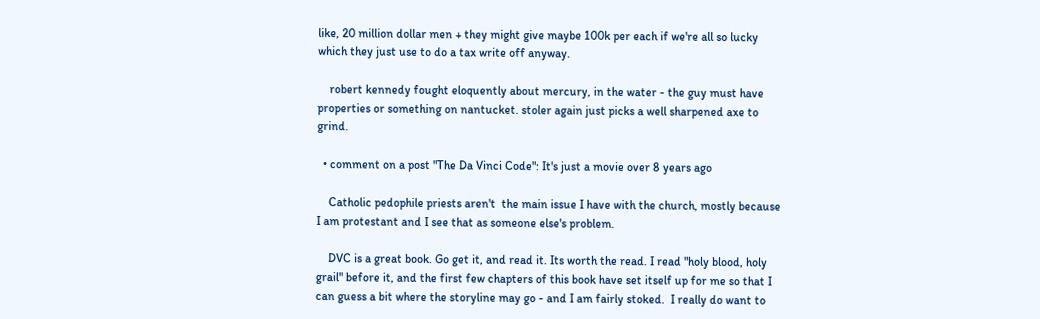like, 20 million dollar men + they might give maybe 100k per each if we're all so lucky which they just use to do a tax write off anyway.

    robert kennedy fought eloquently about mercury, in the water - the guy must have properties or something on nantucket. stoler again just picks a well sharpened axe to grind.

  • comment on a post "The Da Vinci Code": It's just a movie over 8 years ago

    Catholic pedophile priests aren't  the main issue I have with the church, mostly because I am protestant and I see that as someone else's problem.

    DVC is a great book. Go get it, and read it. Its worth the read. I read "holy blood, holy grail" before it, and the first few chapters of this book have set itself up for me so that I can guess a bit where the storyline may go - and I am fairly stoked.  I really do want to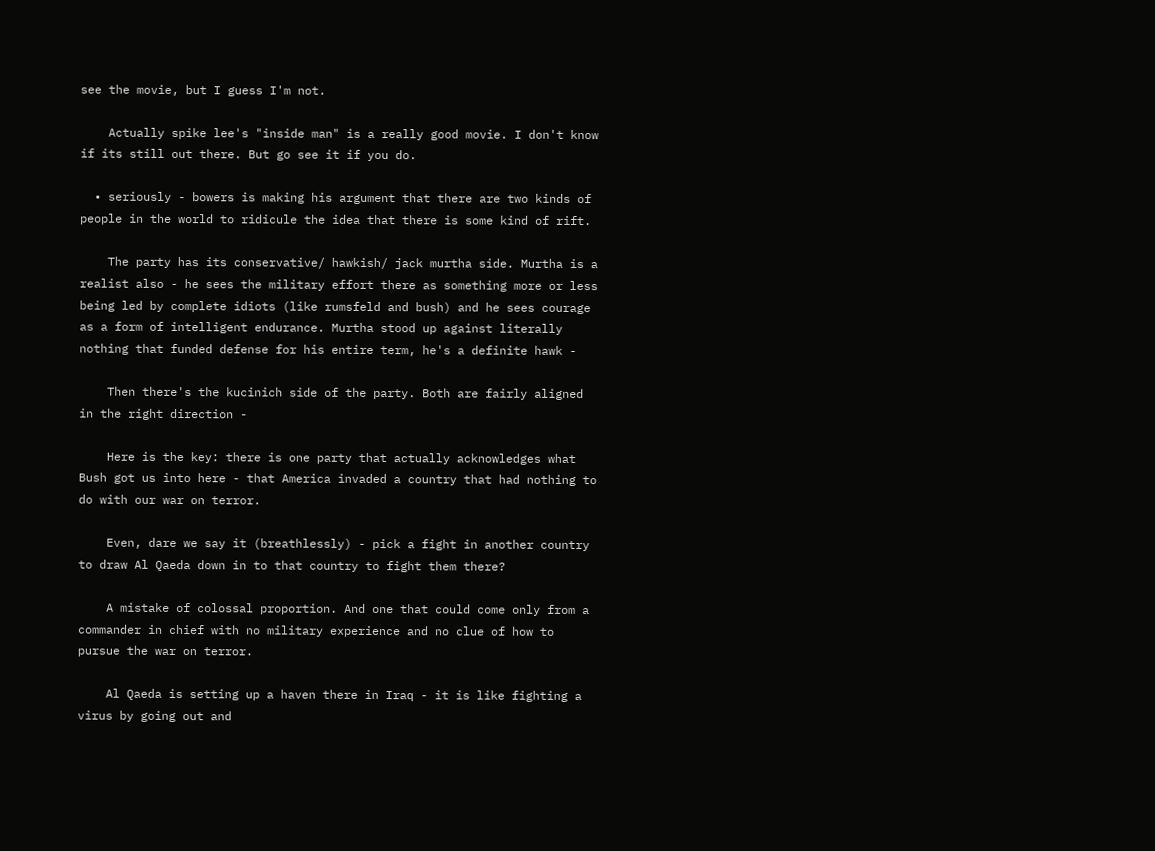see the movie, but I guess I'm not.

    Actually spike lee's "inside man" is a really good movie. I don't know if its still out there. But go see it if you do.

  • seriously - bowers is making his argument that there are two kinds of people in the world to ridicule the idea that there is some kind of rift.

    The party has its conservative/ hawkish/ jack murtha side. Murtha is a realist also - he sees the military effort there as something more or less being led by complete idiots (like rumsfeld and bush) and he sees courage as a form of intelligent endurance. Murtha stood up against literally nothing that funded defense for his entire term, he's a definite hawk -

    Then there's the kucinich side of the party. Both are fairly aligned in the right direction -

    Here is the key: there is one party that actually acknowledges what Bush got us into here - that America invaded a country that had nothing to do with our war on terror.

    Even, dare we say it (breathlessly) - pick a fight in another country to draw Al Qaeda down in to that country to fight them there?

    A mistake of colossal proportion. And one that could come only from a commander in chief with no military experience and no clue of how to pursue the war on terror.

    Al Qaeda is setting up a haven there in Iraq - it is like fighting a virus by going out and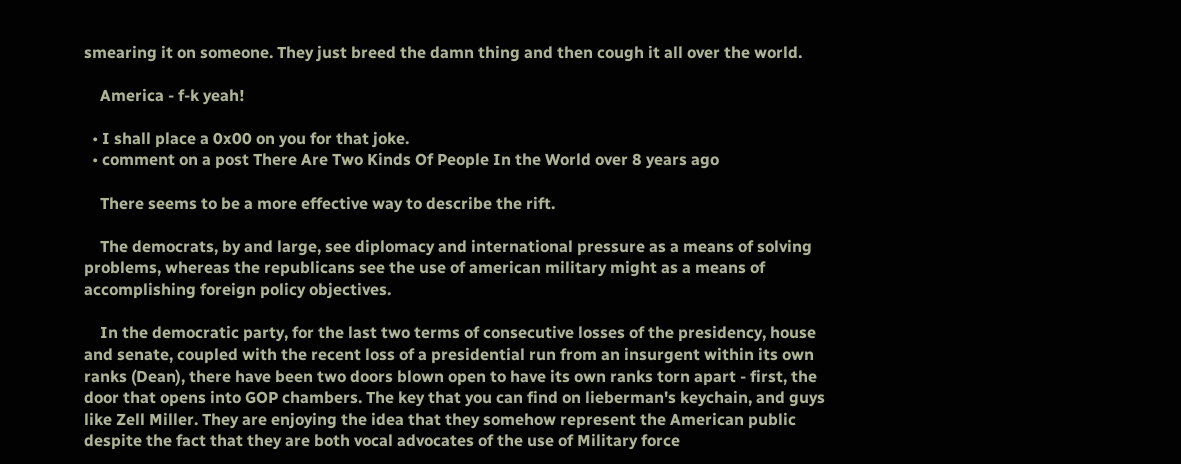smearing it on someone. They just breed the damn thing and then cough it all over the world.

    America - f-k yeah!

  • I shall place a 0x00 on you for that joke.
  • comment on a post There Are Two Kinds Of People In the World over 8 years ago

    There seems to be a more effective way to describe the rift.

    The democrats, by and large, see diplomacy and international pressure as a means of solving problems, whereas the republicans see the use of american military might as a means of accomplishing foreign policy objectives.

    In the democratic party, for the last two terms of consecutive losses of the presidency, house and senate, coupled with the recent loss of a presidential run from an insurgent within its own ranks (Dean), there have been two doors blown open to have its own ranks torn apart - first, the door that opens into GOP chambers. The key that you can find on lieberman's keychain, and guys like Zell Miller. They are enjoying the idea that they somehow represent the American public despite the fact that they are both vocal advocates of the use of Military force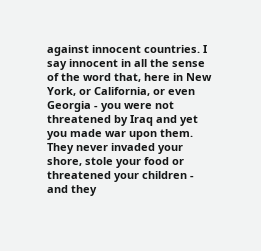against innocent countries. I say innocent in all the sense of the word that, here in New York, or California, or even Georgia - you were not threatened by Iraq and yet you made war upon them. They never invaded your shore, stole your food or threatened your children - and they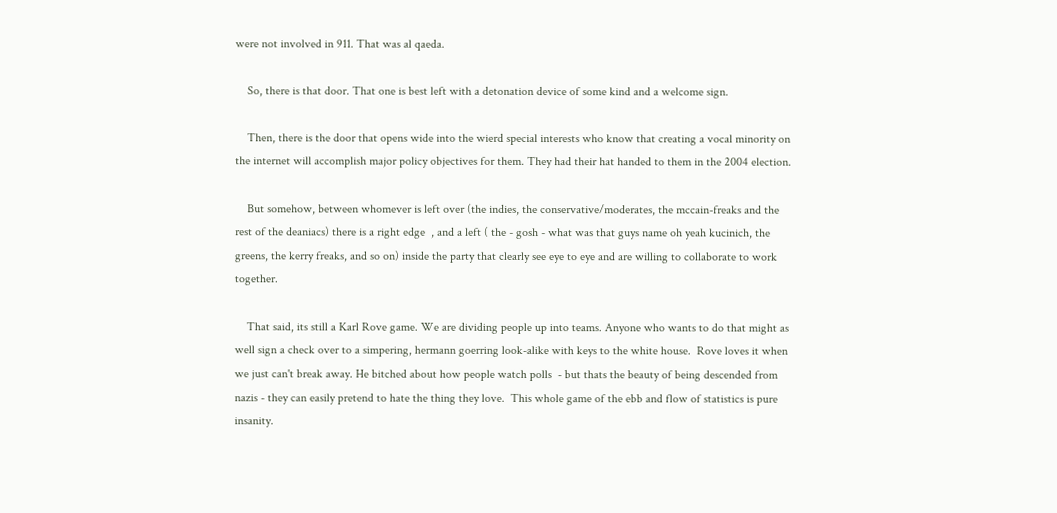were not involved in 911. That was al qaeda.

    So, there is that door. That one is best left with a detonation device of some kind and a welcome sign.

    Then, there is the door that opens wide into the wierd special interests who know that creating a vocal minority on the internet will accomplish major policy objectives for them. They had their hat handed to them in the 2004 election.

    But somehow, between whomever is left over (the indies, the conservative/moderates, the mccain-freaks and the rest of the deaniacs) there is a right edge  , and a left ( the - gosh - what was that guys name oh yeah kucinich, the greens, the kerry freaks, and so on) inside the party that clearly see eye to eye and are willing to collaborate to work together.

    That said, its still a Karl Rove game. We are dividing people up into teams. Anyone who wants to do that might as well sign a check over to a simpering, hermann goerring look-alike with keys to the white house.  Rove loves it when we just can't break away. He bitched about how people watch polls  - but thats the beauty of being descended from nazis - they can easily pretend to hate the thing they love.  This whole game of the ebb and flow of statistics is pure insanity.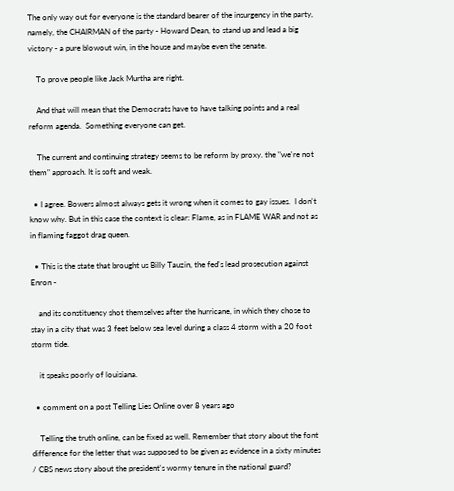The only way out for everyone is the standard bearer of the insurgency in the party, namely, the CHAIRMAN of the party - Howard Dean, to stand up and lead a big victory - a pure blowout win, in the house and maybe even the senate.

    To prove people like Jack Murtha are right.

    And that will mean that the Democrats have to have talking points and a real reform agenda.  Something everyone can get.

    The current and continuing strategy seems to be reform by proxy. the "we're not them" approach. It is soft and weak.

  • I agree. Bowers almost always gets it wrong when it comes to gay issues.  I don't know why. But in this case the context is clear: Flame, as in FLAME WAR and not as in flaming faggot drag queen.

  • This is the state that brought us Billy Tauzin, the fed's lead prosecution against Enron -

    and its constituency shot themselves after the hurricane, in which they chose to stay in a city that was 3 feet below sea level during a class 4 storm with a 20 foot storm tide.

    it speaks poorly of louisiana.

  • comment on a post Telling Lies Online over 8 years ago

    Telling the truth online, can be fixed as well. Remember that story about the font difference for the letter that was supposed to be given as evidence in a sixty minutes / CBS news story about the president's wormy tenure in the national guard?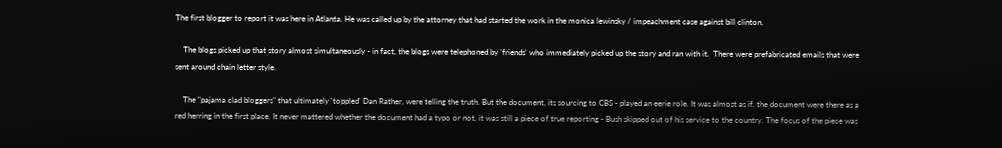The first blogger to report it was here in Atlanta. He was called up by the attorney that had started the work in the monica lewinsky / impeachment case against bill clinton.

    The blogs picked up that story almost simultaneously - in fact, the blogs were telephoned by 'friends' who immediately picked up the story and ran with it.  There were prefabricated emails that were sent around chain letter style.

    The "pajama clad bloggers" that ultimately 'toppled' Dan Rather, were telling the truth. But the document, its sourcing to CBS - played an eerie role. It was almost as if, the document were there as a red herring in the first place. It never mattered whether the document had a typo or not, it was still a piece of true reporting - Bush skipped out of his service to the country. The focus of the piece was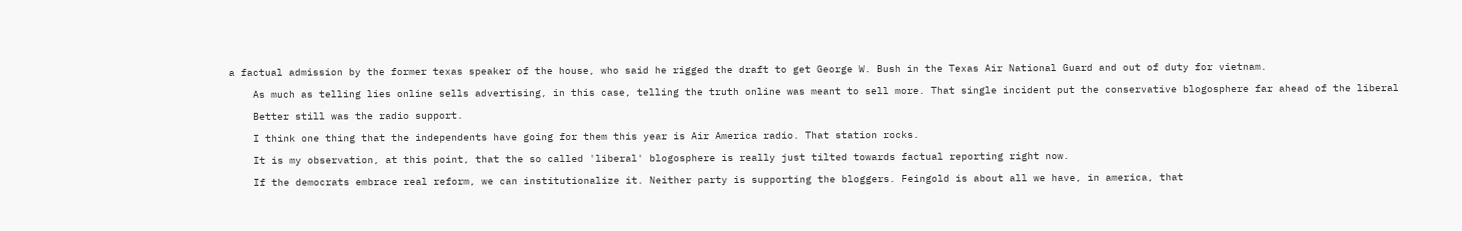a factual admission by the former texas speaker of the house, who said he rigged the draft to get George W. Bush in the Texas Air National Guard and out of duty for vietnam.

    As much as telling lies online sells advertising, in this case, telling the truth online was meant to sell more. That single incident put the conservative blogosphere far ahead of the liberal

    Better still was the radio support.

    I think one thing that the independents have going for them this year is Air America radio. That station rocks.

    It is my observation, at this point, that the so called 'liberal' blogosphere is really just tilted towards factual reporting right now.

    If the democrats embrace real reform, we can institutionalize it. Neither party is supporting the bloggers. Feingold is about all we have, in america, that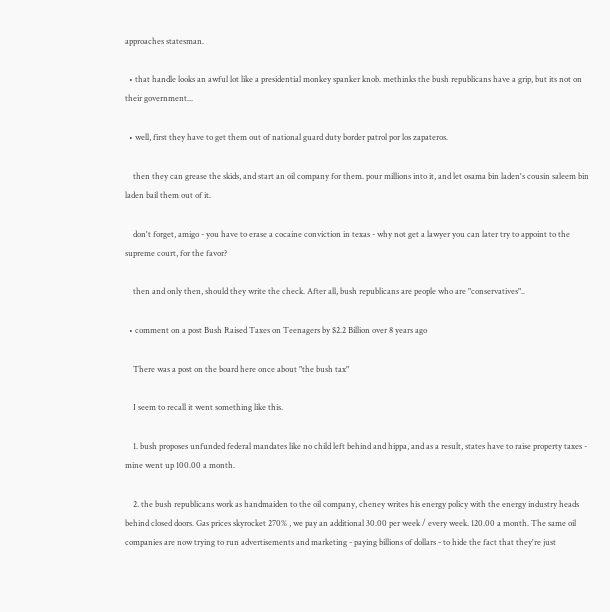approaches statesman.

  • that handle looks an awful lot like a presidential monkey spanker knob. methinks the bush republicans have a grip, but its not on their government...

  • well, first they have to get them out of national guard duty border patrol por los zapateros.

    then they can grease the skids, and start an oil company for them. pour millions into it, and let osama bin laden's cousin saleem bin laden bail them out of it.

    don't forget, amigo - you have to erase a cocaine conviction in texas - why not get a lawyer you can later try to appoint to the supreme court, for the favor?

    then and only then, should they write the check. After all, bush republicans are people who are "conservatives"..

  • comment on a post Bush Raised Taxes on Teenagers by $2.2 Billion over 8 years ago

    There was a post on the board here once about "the bush tax"

    I seem to recall it went something like this.

    1. bush proposes unfunded federal mandates like no child left behind and hippa, and as a result, states have to raise property taxes - mine went up 100.00 a month.

    2. the bush republicans work as handmaiden to the oil company, cheney writes his energy policy with the energy industry heads behind closed doors. Gas prices skyrocket 270% , we pay an additional 30.00 per week / every week. 120.00 a month. The same oil companies are now trying to run advertisements and marketing - paying billions of dollars - to hide the fact that they're just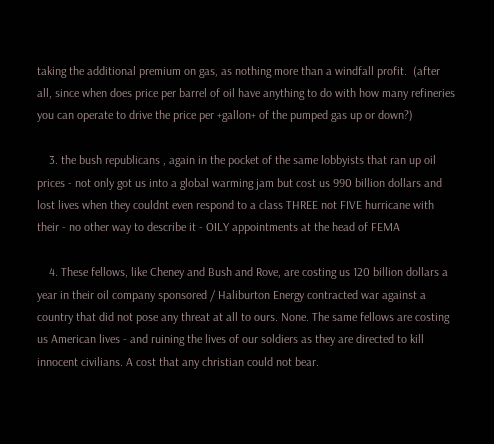taking the additional premium on gas, as nothing more than a windfall profit.  (after all, since when does price per barrel of oil have anything to do with how many refineries you can operate to drive the price per +gallon+ of the pumped gas up or down?)

    3. the bush republicans , again in the pocket of the same lobbyists that ran up oil prices - not only got us into a global warming jam but cost us 990 billion dollars and lost lives when they couldnt even respond to a class THREE not FIVE hurricane with their - no other way to describe it - OILY appointments at the head of FEMA

    4. These fellows, like Cheney and Bush and Rove, are costing us 120 billion dollars a year in their oil company sponsored / Haliburton Energy contracted war against a country that did not pose any threat at all to ours. None. The same fellows are costing us American lives - and ruining the lives of our soldiers as they are directed to kill innocent civilians. A cost that any christian could not bear.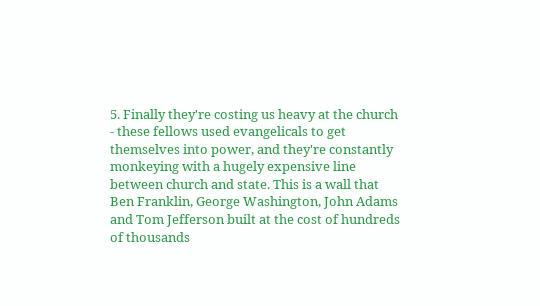5. Finally they're costing us heavy at the church - these fellows used evangelicals to get themselves into power, and they're constantly monkeying with a hugely expensive line between church and state. This is a wall that Ben Franklin, George Washington, John Adams and Tom Jefferson built at the cost of hundreds of thousands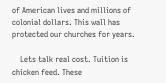of American lives and millions of colonial dollars. This wall has protected our churches for years.

    Lets talk real cost. Tuition is chicken feed. These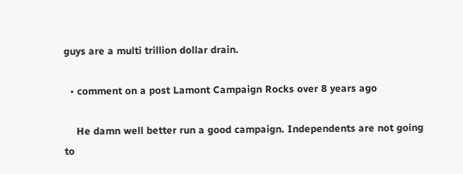guys are a multi trillion dollar drain.

  • comment on a post Lamont Campaign Rocks over 8 years ago

    He damn well better run a good campaign. Independents are not going to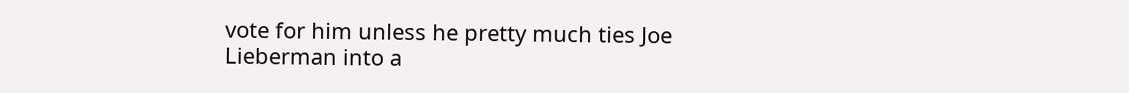vote for him unless he pretty much ties Joe Lieberman into a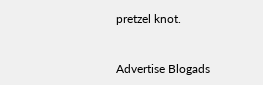pretzel knot.


Advertise Blogads